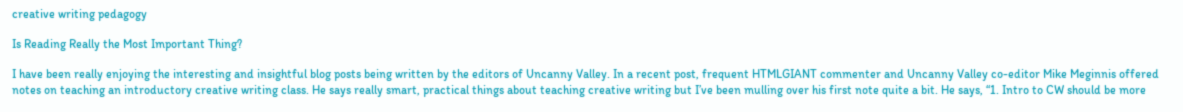creative writing pedagogy

Is Reading Really the Most Important Thing?

I have been really enjoying the interesting and insightful blog posts being written by the editors of Uncanny Valley. In a recent post, frequent HTMLGIANT commenter and Uncanny Valley co-editor Mike Meginnis offered notes on teaching an introductory creative writing class. He says really smart, practical things about teaching creative writing but I’ve been mulling over his first note quite a bit. He says, “1. Intro to CW should be more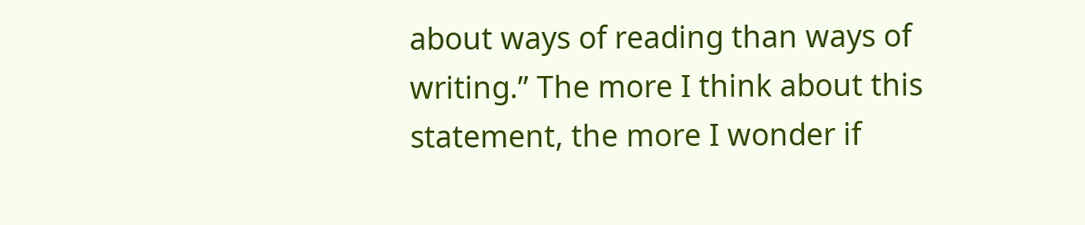about ways of reading than ways of writing.” The more I think about this statement, the more I wonder if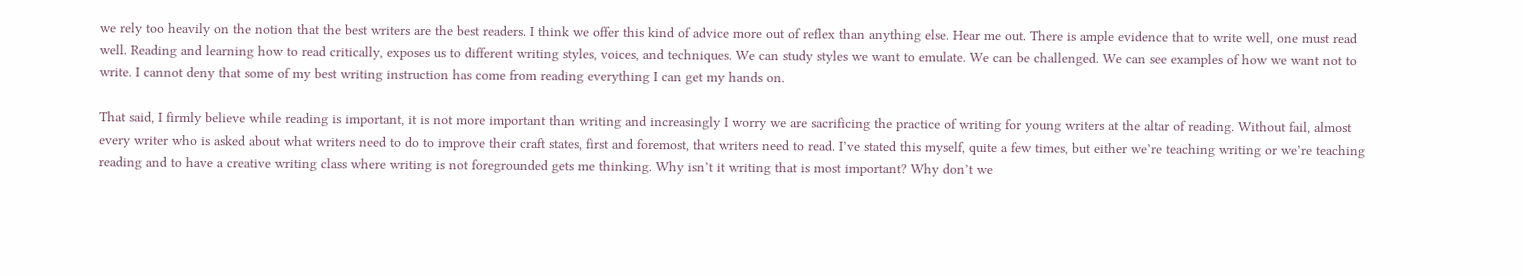we rely too heavily on the notion that the best writers are the best readers. I think we offer this kind of advice more out of reflex than anything else. Hear me out. There is ample evidence that to write well, one must read well. Reading and learning how to read critically, exposes us to different writing styles, voices, and techniques. We can study styles we want to emulate. We can be challenged. We can see examples of how we want not to write. I cannot deny that some of my best writing instruction has come from reading everything I can get my hands on.

That said, I firmly believe while reading is important, it is not more important than writing and increasingly I worry we are sacrificing the practice of writing for young writers at the altar of reading. Without fail, almost every writer who is asked about what writers need to do to improve their craft states, first and foremost, that writers need to read. I’ve stated this myself, quite a few times, but either we’re teaching writing or we’re teaching reading and to have a creative writing class where writing is not foregrounded gets me thinking. Why isn’t it writing that is most important? Why don’t we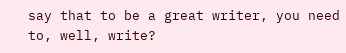say that to be a great writer, you need to, well, write?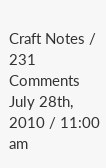Craft Notes / 231 Comments
July 28th, 2010 / 11:00 am